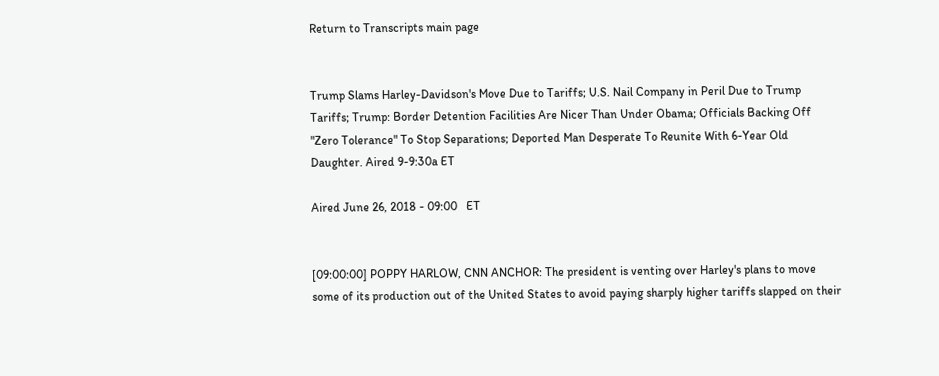Return to Transcripts main page


Trump Slams Harley-Davidson's Move Due to Tariffs; U.S. Nail Company in Peril Due to Trump Tariffs; Trump: Border Detention Facilities Are Nicer Than Under Obama; Officials Backing Off "Zero Tolerance" To Stop Separations; Deported Man Desperate To Reunite With 6-Year Old Daughter. Aired 9-9:30a ET

Aired June 26, 2018 - 09:00   ET


[09:00:00] POPPY HARLOW, CNN ANCHOR: The president is venting over Harley's plans to move some of its production out of the United States to avoid paying sharply higher tariffs slapped on their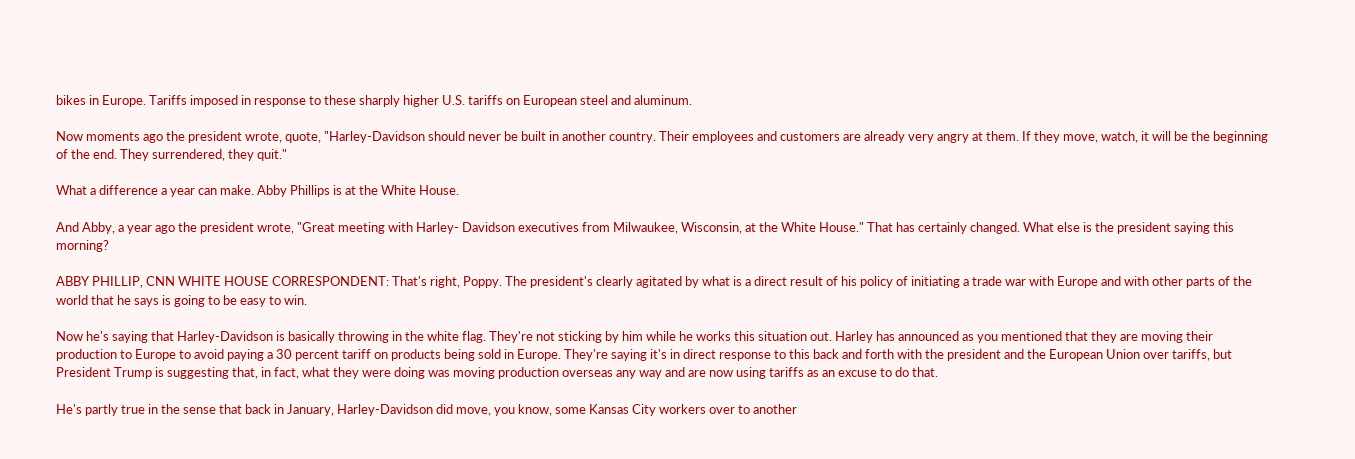bikes in Europe. Tariffs imposed in response to these sharply higher U.S. tariffs on European steel and aluminum.

Now moments ago the president wrote, quote, "Harley-Davidson should never be built in another country. Their employees and customers are already very angry at them. If they move, watch, it will be the beginning of the end. They surrendered, they quit."

What a difference a year can make. Abby Phillips is at the White House.

And Abby, a year ago the president wrote, "Great meeting with Harley- Davidson executives from Milwaukee, Wisconsin, at the White House." That has certainly changed. What else is the president saying this morning?

ABBY PHILLIP, CNN WHITE HOUSE CORRESPONDENT: That's right, Poppy. The president's clearly agitated by what is a direct result of his policy of initiating a trade war with Europe and with other parts of the world that he says is going to be easy to win.

Now he's saying that Harley-Davidson is basically throwing in the white flag. They're not sticking by him while he works this situation out. Harley has announced as you mentioned that they are moving their production to Europe to avoid paying a 30 percent tariff on products being sold in Europe. They're saying it's in direct response to this back and forth with the president and the European Union over tariffs, but President Trump is suggesting that, in fact, what they were doing was moving production overseas any way and are now using tariffs as an excuse to do that.

He's partly true in the sense that back in January, Harley-Davidson did move, you know, some Kansas City workers over to another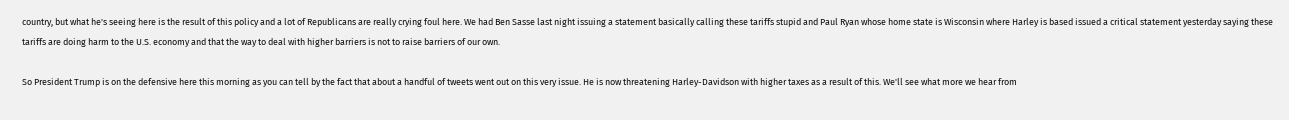country, but what he's seeing here is the result of this policy and a lot of Republicans are really crying foul here. We had Ben Sasse last night issuing a statement basically calling these tariffs stupid and Paul Ryan whose home state is Wisconsin where Harley is based issued a critical statement yesterday saying these tariffs are doing harm to the U.S. economy and that the way to deal with higher barriers is not to raise barriers of our own.

So President Trump is on the defensive here this morning as you can tell by the fact that about a handful of tweets went out on this very issue. He is now threatening Harley-Davidson with higher taxes as a result of this. We'll see what more we hear from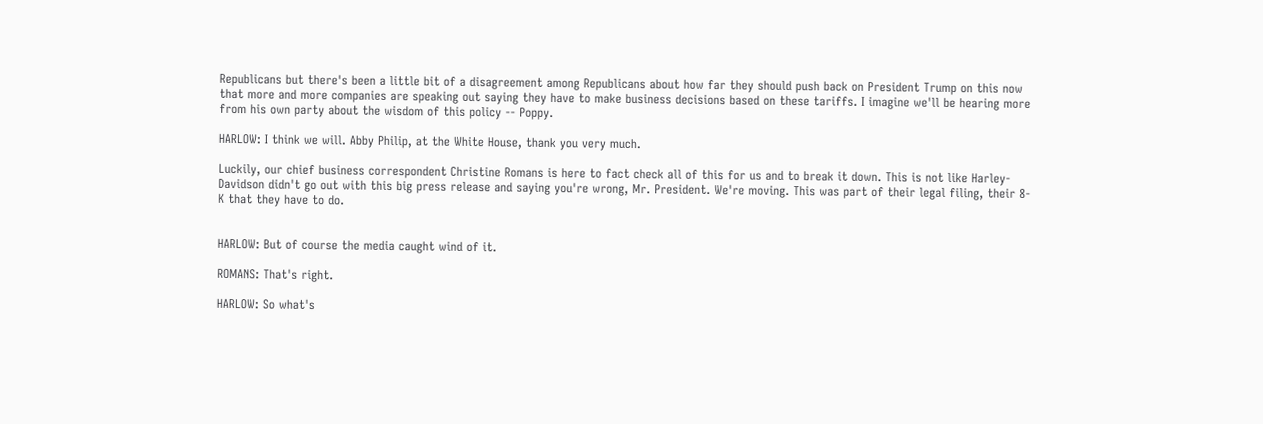Republicans but there's been a little bit of a disagreement among Republicans about how far they should push back on President Trump on this now that more and more companies are speaking out saying they have to make business decisions based on these tariffs. I imagine we'll be hearing more from his own party about the wisdom of this policy -- Poppy.

HARLOW: I think we will. Abby Philip, at the White House, thank you very much.

Luckily, our chief business correspondent Christine Romans is here to fact check all of this for us and to break it down. This is not like Harley-Davidson didn't go out with this big press release and saying you're wrong, Mr. President. We're moving. This was part of their legal filing, their 8-K that they have to do.


HARLOW: But of course the media caught wind of it.

ROMANS: That's right.

HARLOW: So what's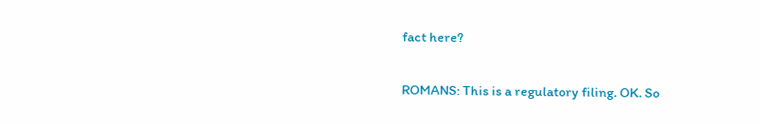fact here?

ROMANS: This is a regulatory filing. OK. So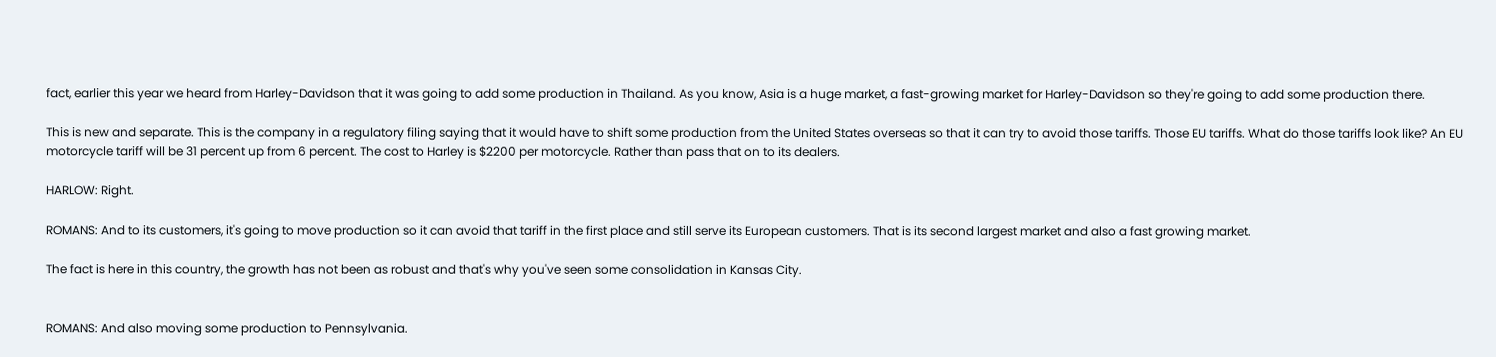fact, earlier this year we heard from Harley-Davidson that it was going to add some production in Thailand. As you know, Asia is a huge market, a fast-growing market for Harley-Davidson so they're going to add some production there.

This is new and separate. This is the company in a regulatory filing saying that it would have to shift some production from the United States overseas so that it can try to avoid those tariffs. Those EU tariffs. What do those tariffs look like? An EU motorcycle tariff will be 31 percent up from 6 percent. The cost to Harley is $2200 per motorcycle. Rather than pass that on to its dealers.

HARLOW: Right.

ROMANS: And to its customers, it's going to move production so it can avoid that tariff in the first place and still serve its European customers. That is its second largest market and also a fast growing market.

The fact is here in this country, the growth has not been as robust and that's why you've seen some consolidation in Kansas City.


ROMANS: And also moving some production to Pennsylvania.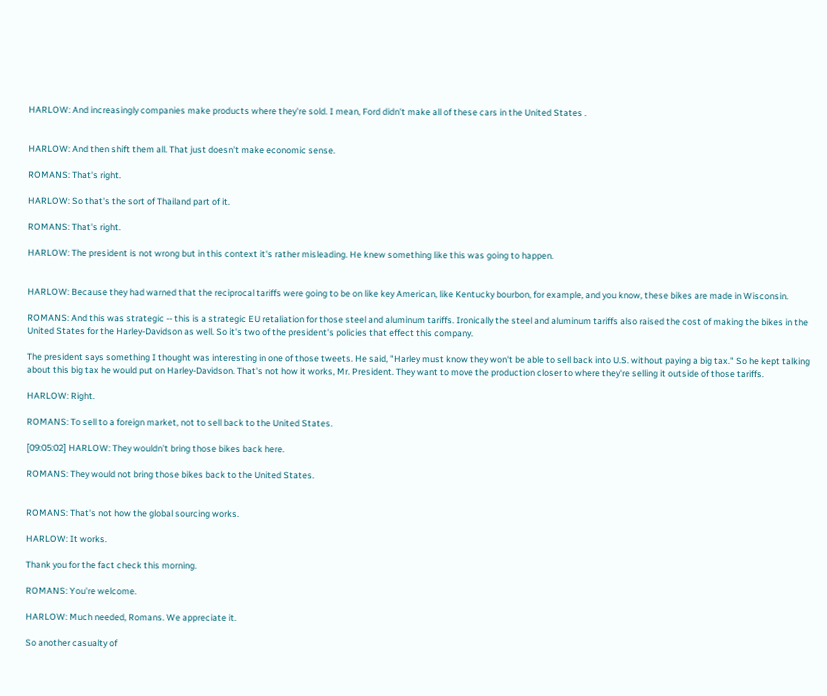HARLOW: And increasingly companies make products where they're sold. I mean, Ford didn't make all of these cars in the United States .


HARLOW: And then shift them all. That just doesn't make economic sense.

ROMANS: That's right.

HARLOW: So that's the sort of Thailand part of it.

ROMANS: That's right.

HARLOW: The president is not wrong but in this context it's rather misleading. He knew something like this was going to happen.


HARLOW: Because they had warned that the reciprocal tariffs were going to be on like key American, like Kentucky bourbon, for example, and you know, these bikes are made in Wisconsin.

ROMANS: And this was strategic -- this is a strategic EU retaliation for those steel and aluminum tariffs. Ironically the steel and aluminum tariffs also raised the cost of making the bikes in the United States for the Harley-Davidson as well. So it's two of the president's policies that effect this company.

The president says something I thought was interesting in one of those tweets. He said, "Harley must know they won't be able to sell back into U.S. without paying a big tax." So he kept talking about this big tax he would put on Harley-Davidson. That's not how it works, Mr. President. They want to move the production closer to where they're selling it outside of those tariffs.

HARLOW: Right.

ROMANS: To sell to a foreign market, not to sell back to the United States.

[09:05:02] HARLOW: They wouldn't bring those bikes back here.

ROMANS: They would not bring those bikes back to the United States.


ROMANS: That's not how the global sourcing works.

HARLOW: It works.

Thank you for the fact check this morning.

ROMANS: You're welcome.

HARLOW: Much needed, Romans. We appreciate it.

So another casualty of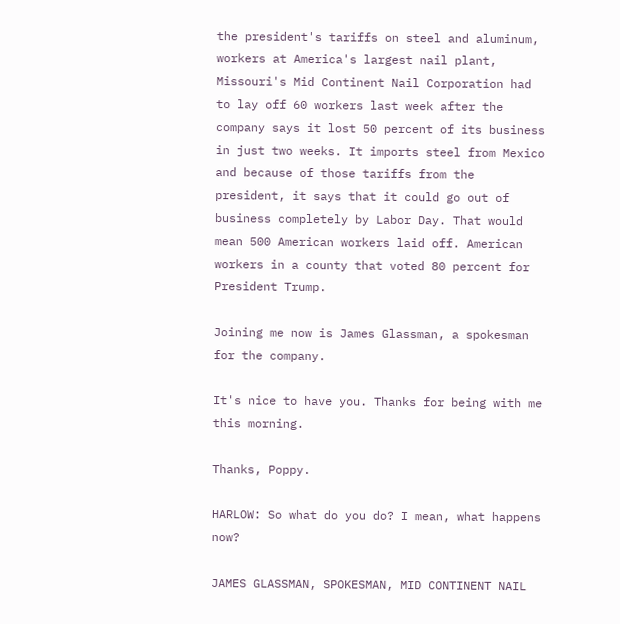the president's tariffs on steel and aluminum, workers at America's largest nail plant, Missouri's Mid Continent Nail Corporation had to lay off 60 workers last week after the company says it lost 50 percent of its business in just two weeks. It imports steel from Mexico and because of those tariffs from the president, it says that it could go out of business completely by Labor Day. That would mean 500 American workers laid off. American workers in a county that voted 80 percent for President Trump.

Joining me now is James Glassman, a spokesman for the company.

It's nice to have you. Thanks for being with me this morning.

Thanks, Poppy.

HARLOW: So what do you do? I mean, what happens now?

JAMES GLASSMAN, SPOKESMAN, MID CONTINENT NAIL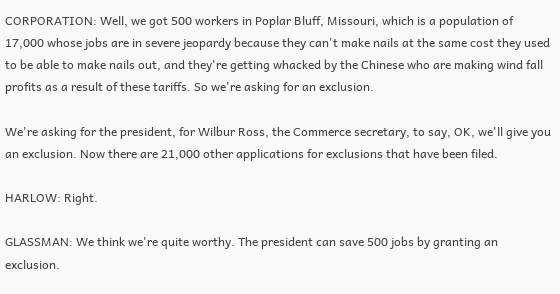CORPORATION: Well, we got 500 workers in Poplar Bluff, Missouri, which is a population of 17,000 whose jobs are in severe jeopardy because they can't make nails at the same cost they used to be able to make nails out, and they're getting whacked by the Chinese who are making wind fall profits as a result of these tariffs. So we're asking for an exclusion.

We're asking for the president, for Wilbur Ross, the Commerce secretary, to say, OK, we'll give you an exclusion. Now there are 21,000 other applications for exclusions that have been filed.

HARLOW: Right.

GLASSMAN: We think we're quite worthy. The president can save 500 jobs by granting an exclusion.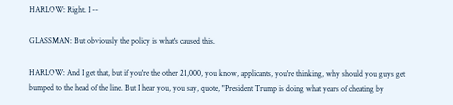HARLOW: Right. I --

GLASSMAN: But obviously the policy is what's caused this.

HARLOW: And I get that, but if you're the other 21,000, you know, applicants, you're thinking, why should you guys get bumped to the head of the line. But I hear you, you say, quote, "President Trump is doing what years of cheating by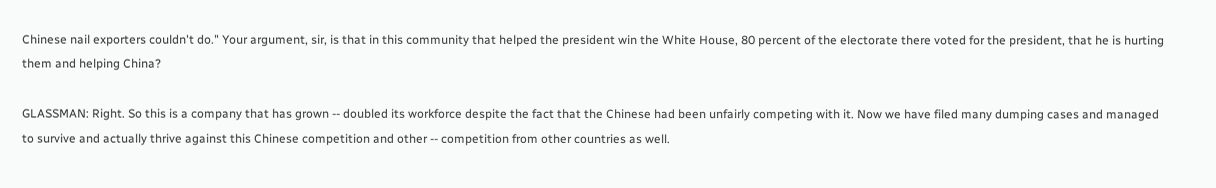Chinese nail exporters couldn't do." Your argument, sir, is that in this community that helped the president win the White House, 80 percent of the electorate there voted for the president, that he is hurting them and helping China?

GLASSMAN: Right. So this is a company that has grown -- doubled its workforce despite the fact that the Chinese had been unfairly competing with it. Now we have filed many dumping cases and managed to survive and actually thrive against this Chinese competition and other -- competition from other countries as well.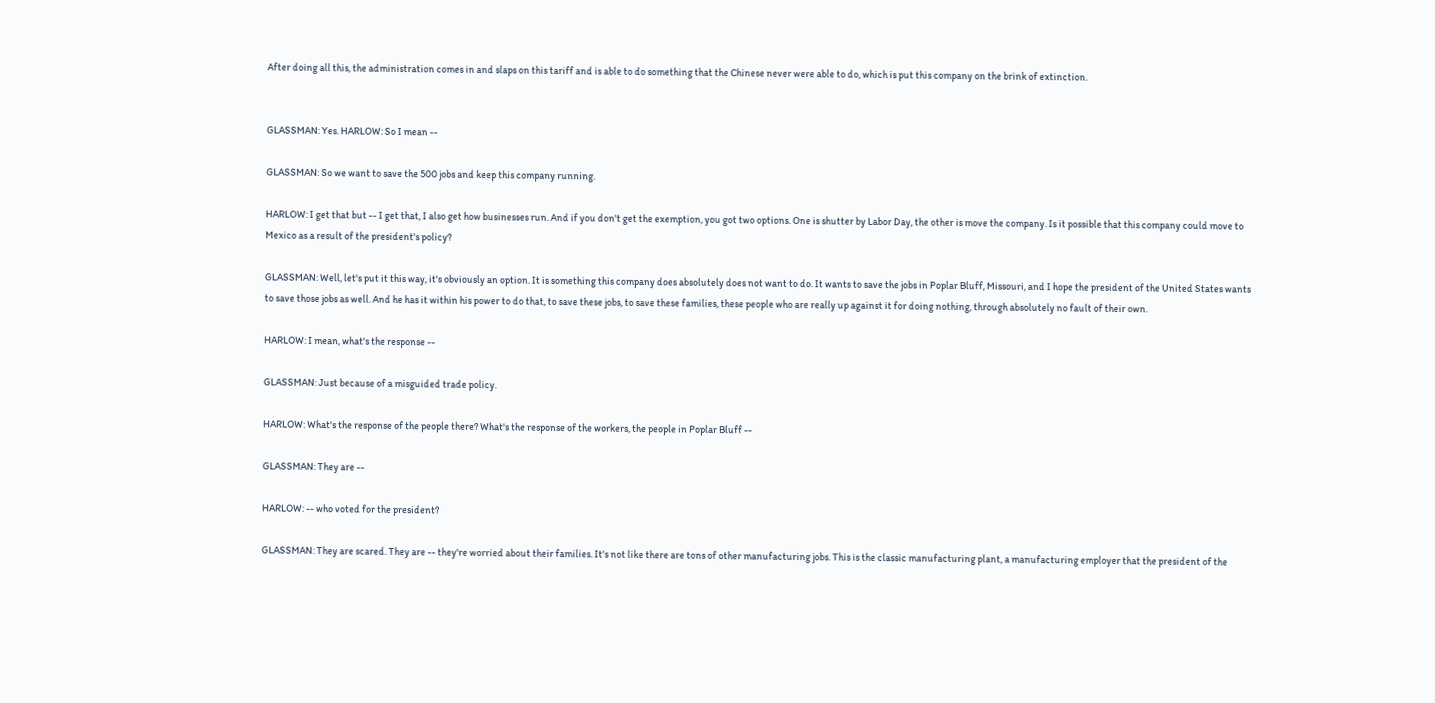After doing all this, the administration comes in and slaps on this tariff and is able to do something that the Chinese never were able to do, which is put this company on the brink of extinction.


GLASSMAN: Yes. HARLOW: So I mean --

GLASSMAN: So we want to save the 500 jobs and keep this company running.

HARLOW: I get that but -- I get that, I also get how businesses run. And if you don't get the exemption, you got two options. One is shutter by Labor Day, the other is move the company. Is it possible that this company could move to Mexico as a result of the president's policy?

GLASSMAN: Well, let's put it this way, it's obviously an option. It is something this company does absolutely does not want to do. It wants to save the jobs in Poplar Bluff, Missouri, and I hope the president of the United States wants to save those jobs as well. And he has it within his power to do that, to save these jobs, to save these families, these people who are really up against it for doing nothing, through absolutely no fault of their own.

HARLOW: I mean, what's the response --

GLASSMAN: Just because of a misguided trade policy.

HARLOW: What's the response of the people there? What's the response of the workers, the people in Poplar Bluff --

GLASSMAN: They are --

HARLOW: -- who voted for the president?

GLASSMAN: They are scared. They are -- they're worried about their families. It's not like there are tons of other manufacturing jobs. This is the classic manufacturing plant, a manufacturing employer that the president of the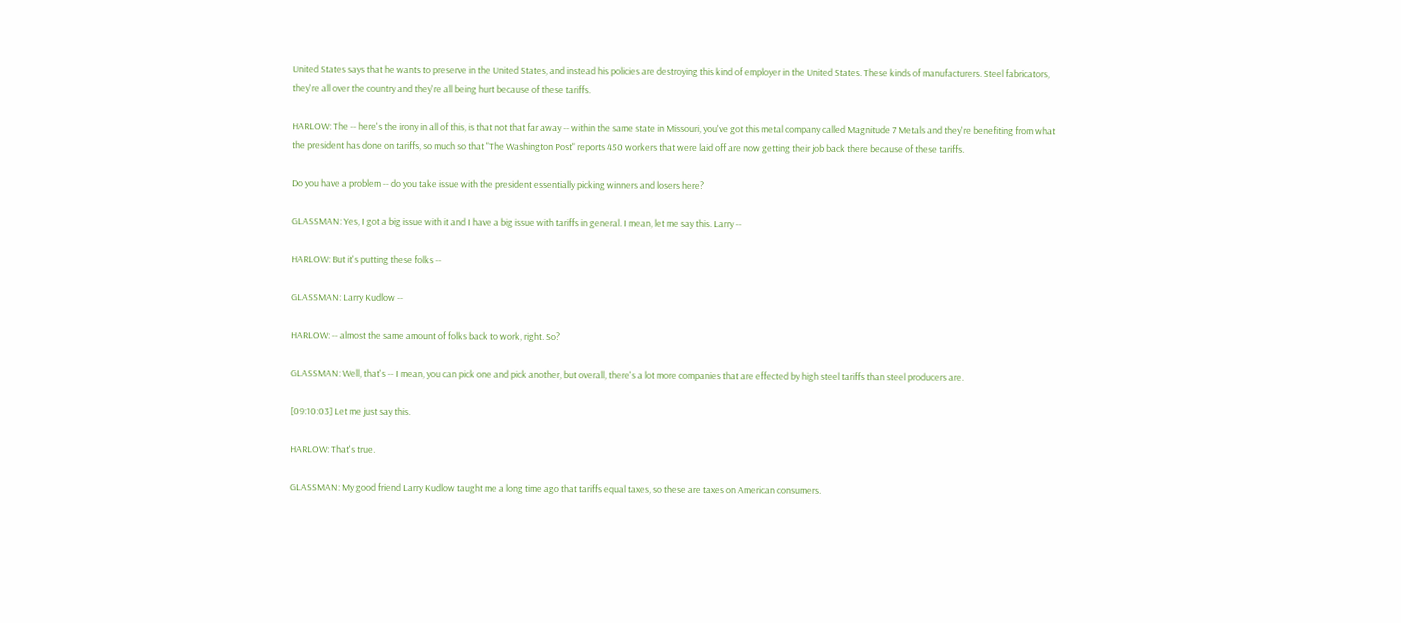United States says that he wants to preserve in the United States, and instead his policies are destroying this kind of employer in the United States. These kinds of manufacturers. Steel fabricators, they're all over the country and they're all being hurt because of these tariffs.

HARLOW: The -- here's the irony in all of this, is that not that far away -- within the same state in Missouri, you've got this metal company called Magnitude 7 Metals and they're benefiting from what the president has done on tariffs, so much so that "The Washington Post" reports 450 workers that were laid off are now getting their job back there because of these tariffs.

Do you have a problem -- do you take issue with the president essentially picking winners and losers here?

GLASSMAN: Yes, I got a big issue with it and I have a big issue with tariffs in general. I mean, let me say this. Larry --

HARLOW: But it's putting these folks --

GLASSMAN: Larry Kudlow --

HARLOW: -- almost the same amount of folks back to work, right. So?

GLASSMAN: Well, that's -- I mean, you can pick one and pick another, but overall, there's a lot more companies that are effected by high steel tariffs than steel producers are.

[09:10:03] Let me just say this.

HARLOW: That's true.

GLASSMAN: My good friend Larry Kudlow taught me a long time ago that tariffs equal taxes, so these are taxes on American consumers.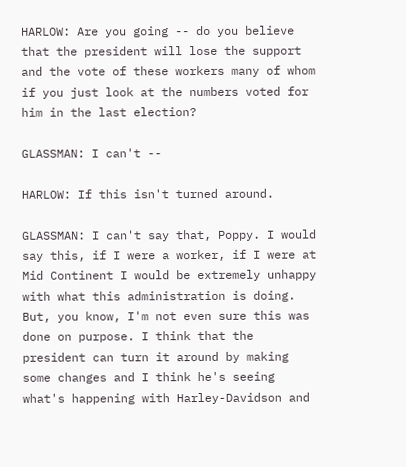HARLOW: Are you going -- do you believe that the president will lose the support and the vote of these workers many of whom if you just look at the numbers voted for him in the last election?

GLASSMAN: I can't --

HARLOW: If this isn't turned around.

GLASSMAN: I can't say that, Poppy. I would say this, if I were a worker, if I were at Mid Continent I would be extremely unhappy with what this administration is doing. But, you know, I'm not even sure this was done on purpose. I think that the president can turn it around by making some changes and I think he's seeing what's happening with Harley-Davidson and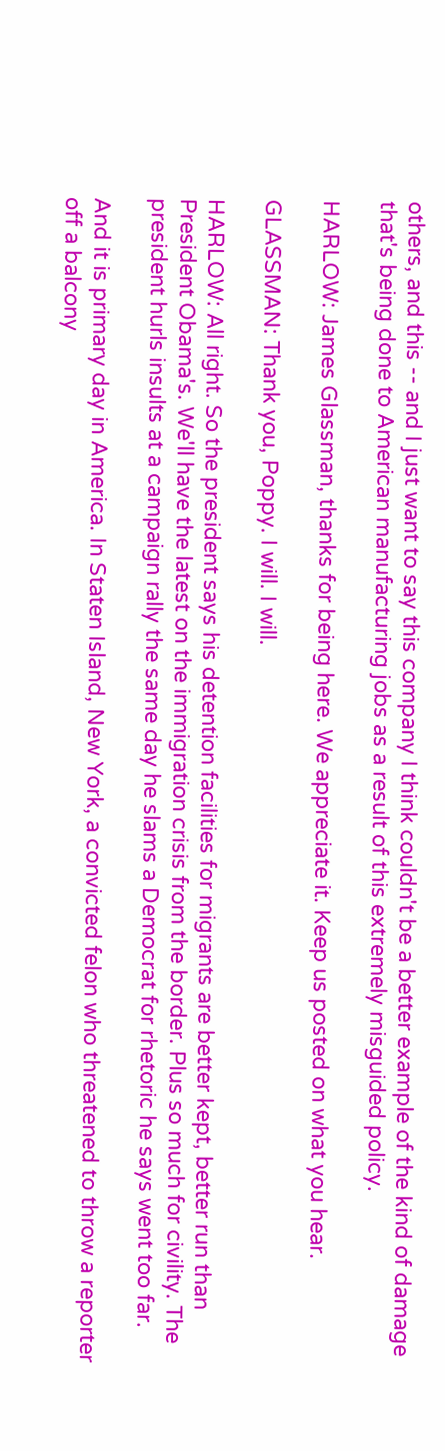others, and this -- and I just want to say this company I think couldn't be a better example of the kind of damage that's being done to American manufacturing jobs as a result of this extremely misguided policy.

HARLOW: James Glassman, thanks for being here. We appreciate it. Keep us posted on what you hear.

GLASSMAN: Thank you, Poppy. I will. I will.

HARLOW: All right. So the president says his detention facilities for migrants are better kept, better run than President Obama's. We'll have the latest on the immigration crisis from the border. Plus so much for civility. The president hurls insults at a campaign rally the same day he slams a Democrat for rhetoric he says went too far.

And it is primary day in America. In Staten Island, New York, a convicted felon who threatened to throw a reporter off a balcony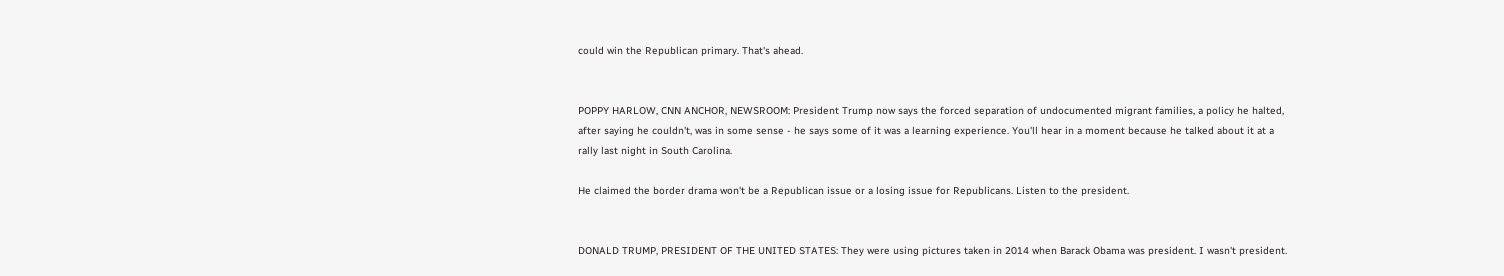could win the Republican primary. That's ahead.


POPPY HARLOW, CNN ANCHOR, NEWSROOM: President Trump now says the forced separation of undocumented migrant families, a policy he halted, after saying he couldn't, was in some sense - he says some of it was a learning experience. You'll hear in a moment because he talked about it at a rally last night in South Carolina.

He claimed the border drama won't be a Republican issue or a losing issue for Republicans. Listen to the president.


DONALD TRUMP, PRESIDENT OF THE UNITED STATES: They were using pictures taken in 2014 when Barack Obama was president. I wasn't president.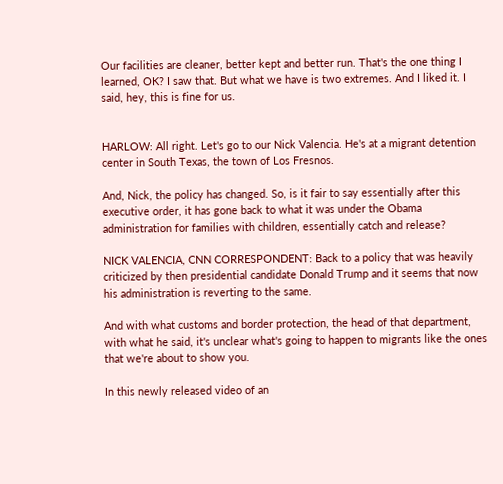Our facilities are cleaner, better kept and better run. That's the one thing I learned, OK? I saw that. But what we have is two extremes. And I liked it. I said, hey, this is fine for us.


HARLOW: All right. Let's go to our Nick Valencia. He's at a migrant detention center in South Texas, the town of Los Fresnos.

And, Nick, the policy has changed. So, is it fair to say essentially after this executive order, it has gone back to what it was under the Obama administration for families with children, essentially catch and release?

NICK VALENCIA, CNN CORRESPONDENT: Back to a policy that was heavily criticized by then presidential candidate Donald Trump and it seems that now his administration is reverting to the same.

And with what customs and border protection, the head of that department, with what he said, it's unclear what's going to happen to migrants like the ones that we're about to show you.

In this newly released video of an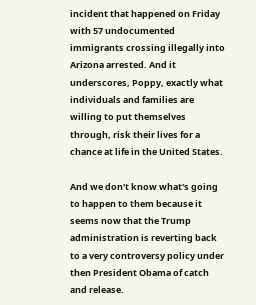incident that happened on Friday with 57 undocumented immigrants crossing illegally into Arizona arrested. And it underscores, Poppy, exactly what individuals and families are willing to put themselves through, risk their lives for a chance at life in the United States.

And we don't know what's going to happen to them because it seems now that the Trump administration is reverting back to a very controversy policy under then President Obama of catch and release.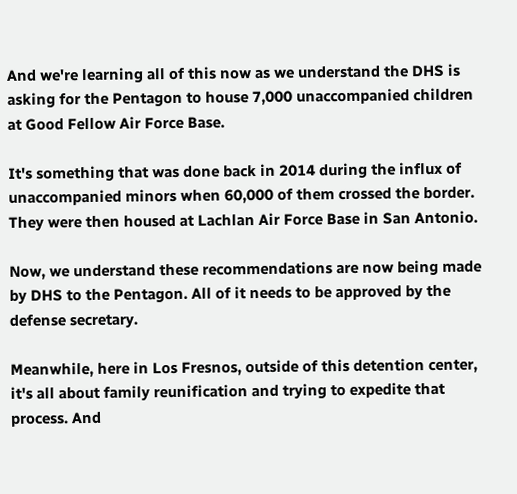And we're learning all of this now as we understand the DHS is asking for the Pentagon to house 7,000 unaccompanied children at Good Fellow Air Force Base.

It's something that was done back in 2014 during the influx of unaccompanied minors when 60,000 of them crossed the border. They were then housed at Lachlan Air Force Base in San Antonio.

Now, we understand these recommendations are now being made by DHS to the Pentagon. All of it needs to be approved by the defense secretary.

Meanwhile, here in Los Fresnos, outside of this detention center, it's all about family reunification and trying to expedite that process. And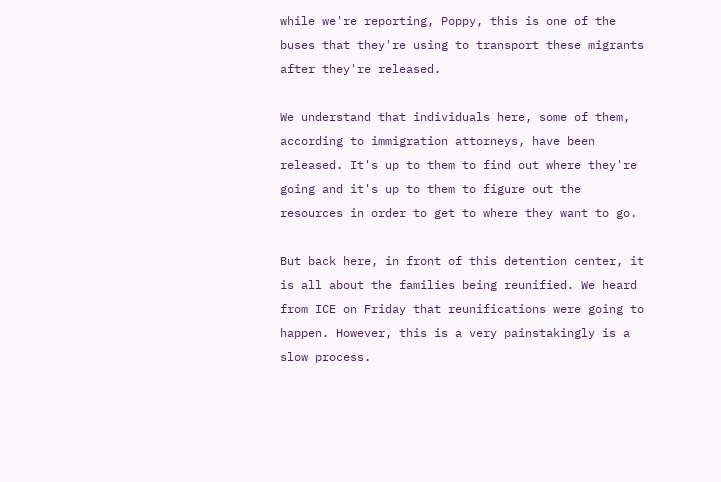while we're reporting, Poppy, this is one of the buses that they're using to transport these migrants after they're released.

We understand that individuals here, some of them, according to immigration attorneys, have been released. It's up to them to find out where they're going and it's up to them to figure out the resources in order to get to where they want to go.

But back here, in front of this detention center, it is all about the families being reunified. We heard from ICE on Friday that reunifications were going to happen. However, this is a very painstakingly is a slow process.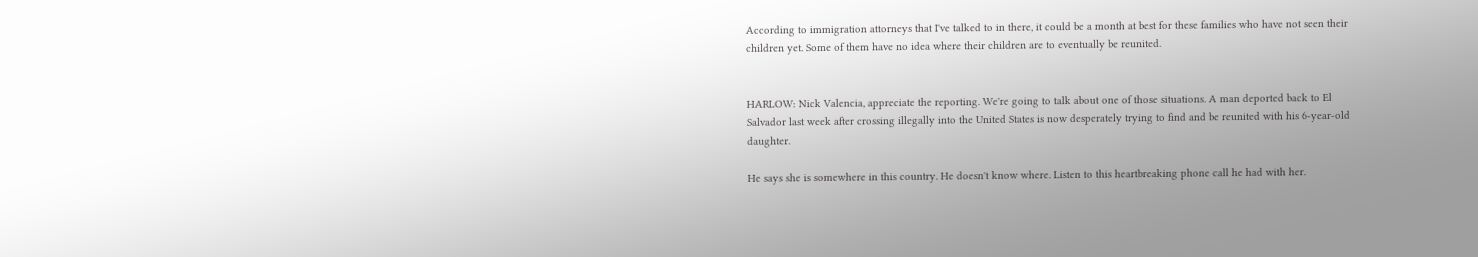According to immigration attorneys that I've talked to in there, it could be a month at best for these families who have not seen their children yet. Some of them have no idea where their children are to eventually be reunited.


HARLOW: Nick Valencia, appreciate the reporting. We're going to talk about one of those situations. A man deported back to El Salvador last week after crossing illegally into the United States is now desperately trying to find and be reunited with his 6-year-old daughter.

He says she is somewhere in this country. He doesn't know where. Listen to this heartbreaking phone call he had with her.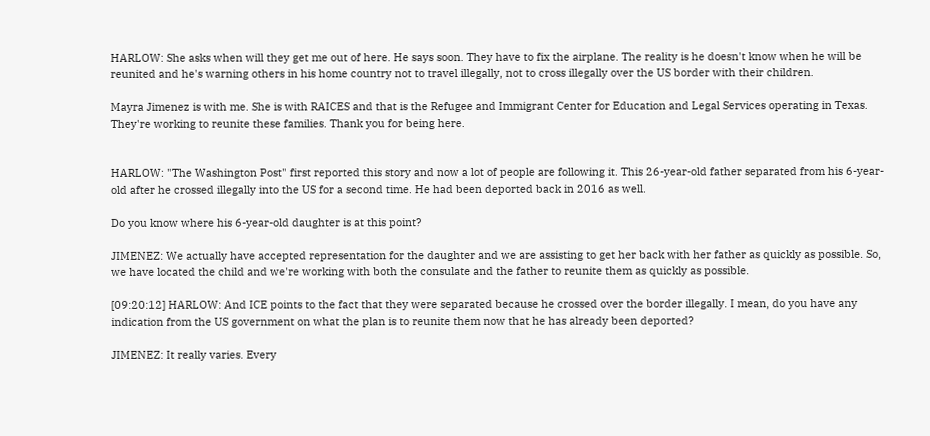HARLOW: She asks when will they get me out of here. He says soon. They have to fix the airplane. The reality is he doesn't know when he will be reunited and he's warning others in his home country not to travel illegally, not to cross illegally over the US border with their children.

Mayra Jimenez is with me. She is with RAICES and that is the Refugee and Immigrant Center for Education and Legal Services operating in Texas. They're working to reunite these families. Thank you for being here.


HARLOW: "The Washington Post" first reported this story and now a lot of people are following it. This 26-year-old father separated from his 6-year-old after he crossed illegally into the US for a second time. He had been deported back in 2016 as well.

Do you know where his 6-year-old daughter is at this point?

JIMENEZ: We actually have accepted representation for the daughter and we are assisting to get her back with her father as quickly as possible. So, we have located the child and we're working with both the consulate and the father to reunite them as quickly as possible.

[09:20:12] HARLOW: And ICE points to the fact that they were separated because he crossed over the border illegally. I mean, do you have any indication from the US government on what the plan is to reunite them now that he has already been deported?

JIMENEZ: It really varies. Every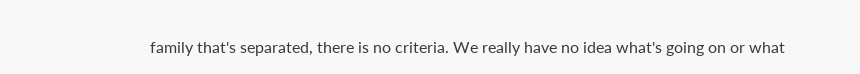family that's separated, there is no criteria. We really have no idea what's going on or what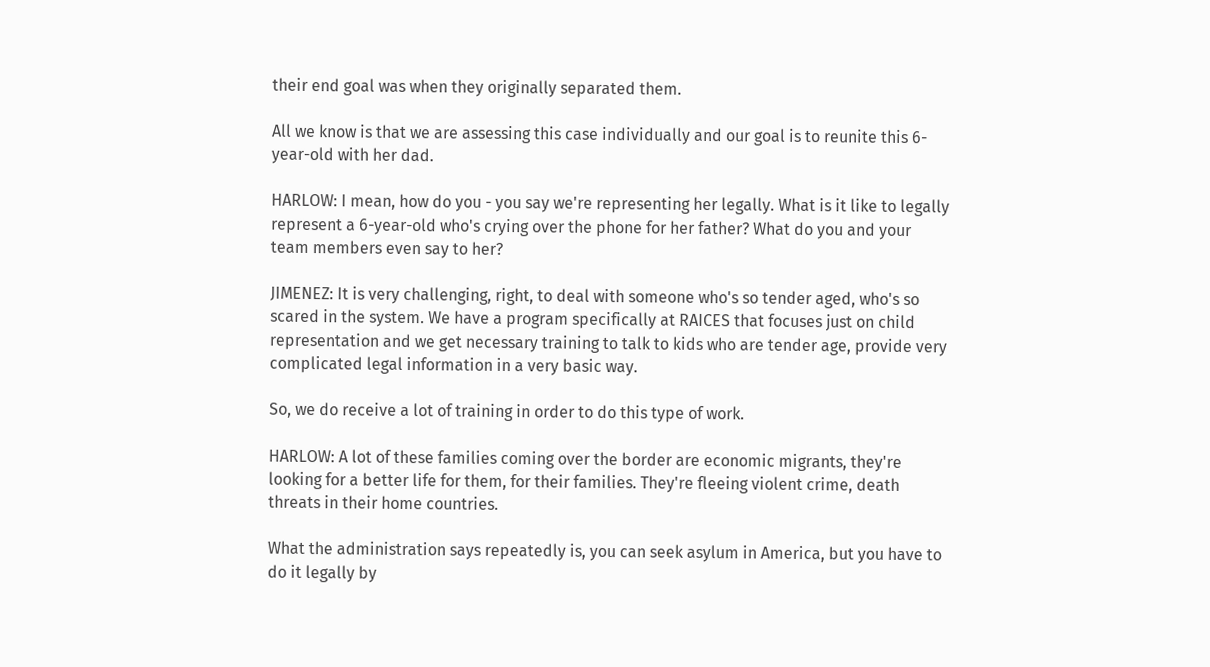their end goal was when they originally separated them.

All we know is that we are assessing this case individually and our goal is to reunite this 6-year-old with her dad.

HARLOW: I mean, how do you - you say we're representing her legally. What is it like to legally represent a 6-year-old who's crying over the phone for her father? What do you and your team members even say to her?

JIMENEZ: It is very challenging, right, to deal with someone who's so tender aged, who's so scared in the system. We have a program specifically at RAICES that focuses just on child representation and we get necessary training to talk to kids who are tender age, provide very complicated legal information in a very basic way.

So, we do receive a lot of training in order to do this type of work.

HARLOW: A lot of these families coming over the border are economic migrants, they're looking for a better life for them, for their families. They're fleeing violent crime, death threats in their home countries.

What the administration says repeatedly is, you can seek asylum in America, but you have to do it legally by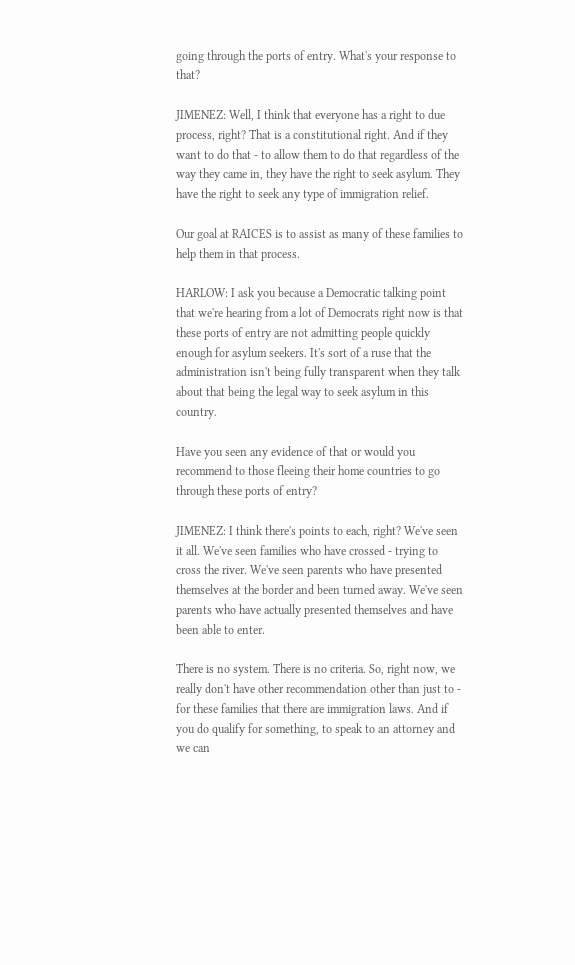going through the ports of entry. What's your response to that?

JIMENEZ: Well, I think that everyone has a right to due process, right? That is a constitutional right. And if they want to do that - to allow them to do that regardless of the way they came in, they have the right to seek asylum. They have the right to seek any type of immigration relief.

Our goal at RAICES is to assist as many of these families to help them in that process.

HARLOW: I ask you because a Democratic talking point that we're hearing from a lot of Democrats right now is that these ports of entry are not admitting people quickly enough for asylum seekers. It's sort of a ruse that the administration isn't being fully transparent when they talk about that being the legal way to seek asylum in this country.

Have you seen any evidence of that or would you recommend to those fleeing their home countries to go through these ports of entry?

JIMENEZ: I think there's points to each, right? We've seen it all. We've seen families who have crossed - trying to cross the river. We've seen parents who have presented themselves at the border and been turned away. We've seen parents who have actually presented themselves and have been able to enter.

There is no system. There is no criteria. So, right now, we really don't have other recommendation other than just to - for these families that there are immigration laws. And if you do qualify for something, to speak to an attorney and we can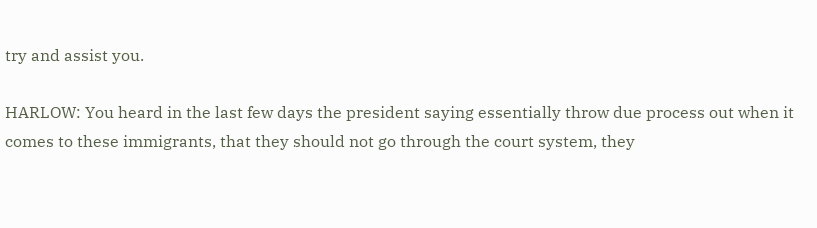try and assist you.

HARLOW: You heard in the last few days the president saying essentially throw due process out when it comes to these immigrants, that they should not go through the court system, they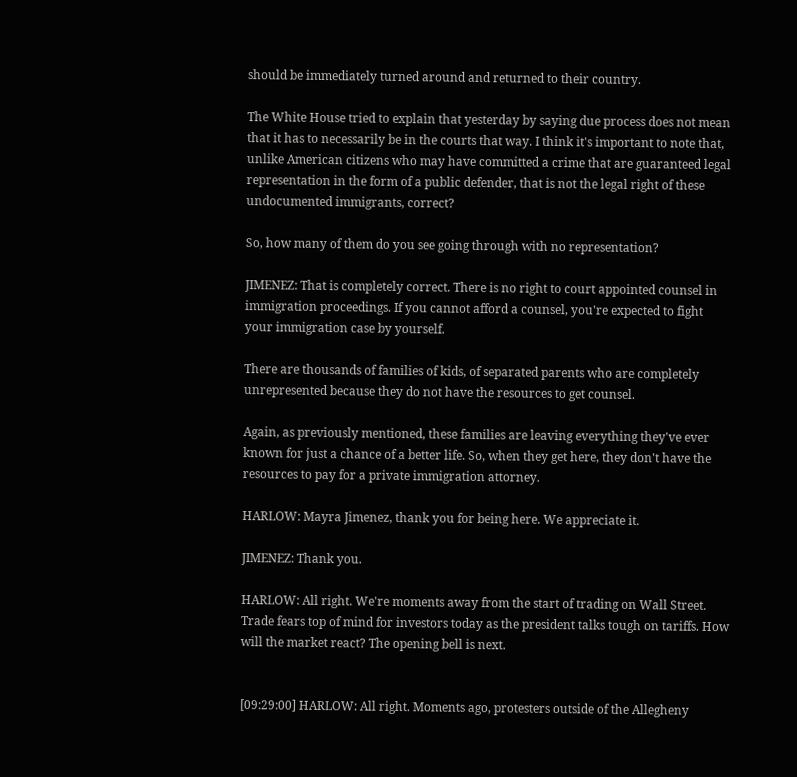should be immediately turned around and returned to their country.

The White House tried to explain that yesterday by saying due process does not mean that it has to necessarily be in the courts that way. I think it's important to note that, unlike American citizens who may have committed a crime that are guaranteed legal representation in the form of a public defender, that is not the legal right of these undocumented immigrants, correct?

So, how many of them do you see going through with no representation?

JIMENEZ: That is completely correct. There is no right to court appointed counsel in immigration proceedings. If you cannot afford a counsel, you're expected to fight your immigration case by yourself.

There are thousands of families of kids, of separated parents who are completely unrepresented because they do not have the resources to get counsel.

Again, as previously mentioned, these families are leaving everything they've ever known for just a chance of a better life. So, when they get here, they don't have the resources to pay for a private immigration attorney.

HARLOW: Mayra Jimenez, thank you for being here. We appreciate it.

JIMENEZ: Thank you.

HARLOW: All right. We're moments away from the start of trading on Wall Street. Trade fears top of mind for investors today as the president talks tough on tariffs. How will the market react? The opening bell is next.


[09:29:00] HARLOW: All right. Moments ago, protesters outside of the Allegheny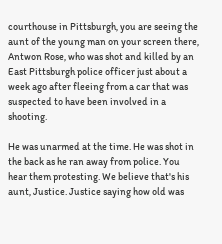courthouse in Pittsburgh, you are seeing the aunt of the young man on your screen there, Antwon Rose, who was shot and killed by an East Pittsburgh police officer just about a week ago after fleeing from a car that was suspected to have been involved in a shooting.

He was unarmed at the time. He was shot in the back as he ran away from police. You hear them protesting. We believe that's his aunt, Justice. Justice saying how old was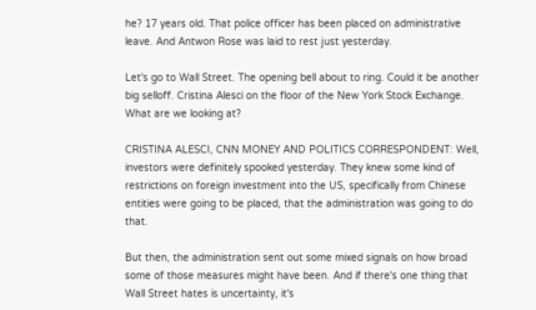he? 17 years old. That police officer has been placed on administrative leave. And Antwon Rose was laid to rest just yesterday.

Let's go to Wall Street. The opening bell about to ring. Could it be another big selloff. Cristina Alesci on the floor of the New York Stock Exchange. What are we looking at?

CRISTINA ALESCI, CNN MONEY AND POLITICS CORRESPONDENT: Well, investors were definitely spooked yesterday. They knew some kind of restrictions on foreign investment into the US, specifically from Chinese entities were going to be placed, that the administration was going to do that.

But then, the administration sent out some mixed signals on how broad some of those measures might have been. And if there's one thing that Wall Street hates is uncertainty, it's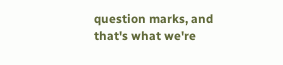question marks, and that's what we're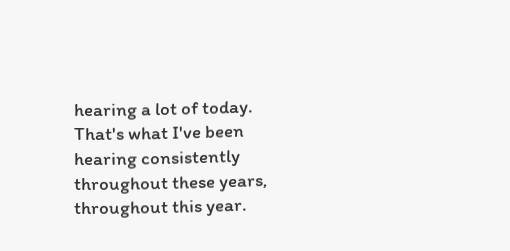hearing a lot of today. That's what I've been hearing consistently throughout these years, throughout this year.